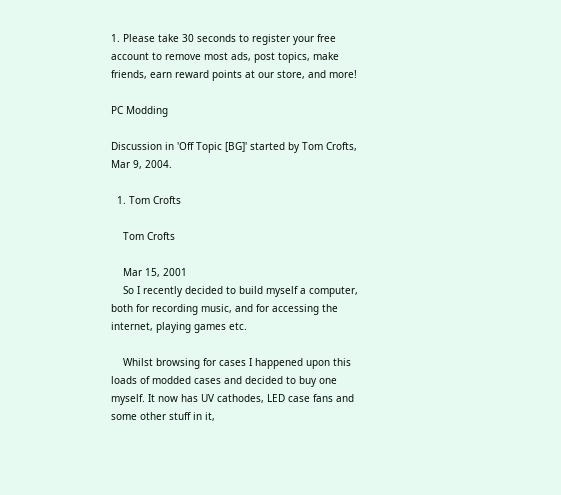1. Please take 30 seconds to register your free account to remove most ads, post topics, make friends, earn reward points at our store, and more!

PC Modding

Discussion in 'Off Topic [BG]' started by Tom Crofts, Mar 9, 2004.

  1. Tom Crofts

    Tom Crofts

    Mar 15, 2001
    So I recently decided to build myself a computer, both for recording music, and for accessing the internet, playing games etc.

    Whilst browsing for cases I happened upon this loads of modded cases and decided to buy one myself. It now has UV cathodes, LED case fans and some other stuff in it,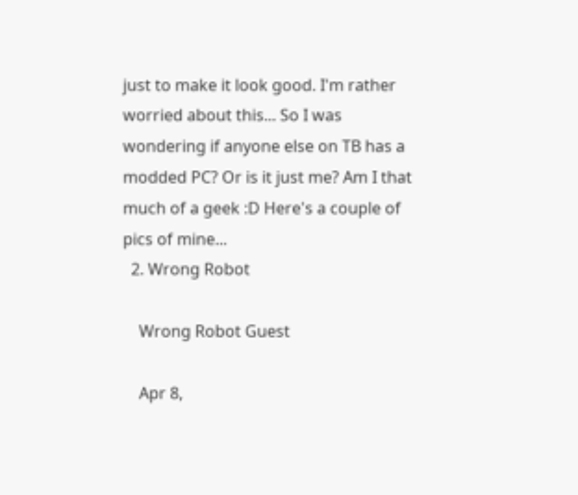just to make it look good. I'm rather worried about this... So I was wondering if anyone else on TB has a modded PC? Or is it just me? Am I that much of a geek :D Here's a couple of pics of mine...
  2. Wrong Robot

    Wrong Robot Guest

    Apr 8,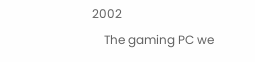2002
    The gaming PC we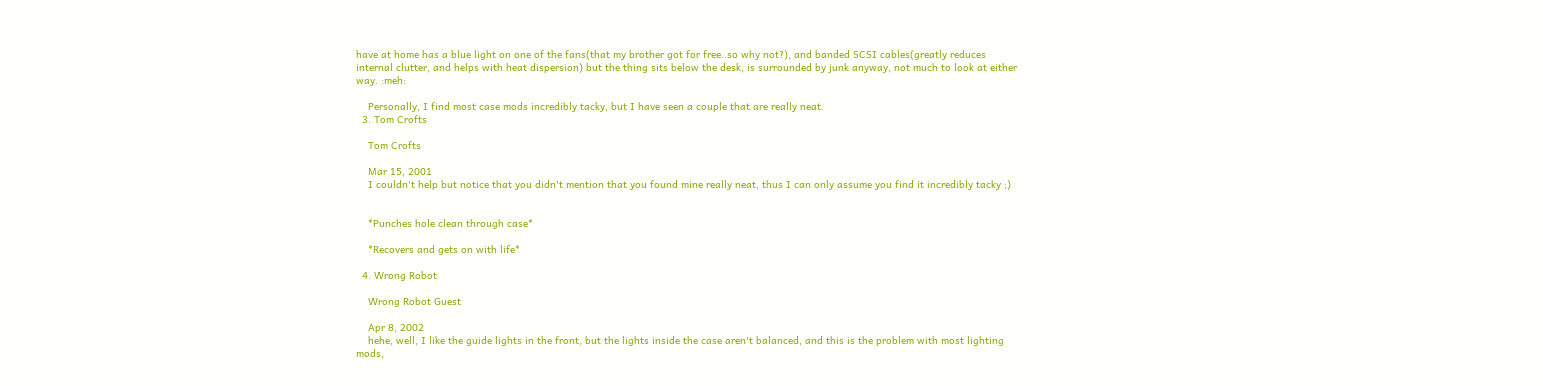have at home has a blue light on one of the fans(that my brother got for free..so why not?), and banded SCSI cables(greatly reduces internal clutter, and helps with heat dispersion) but the thing sits below the desk, is surrounded by junk anyway, not much to look at either way. :meh:

    Personally, I find most case mods incredibly tacky, but I have seen a couple that are really neat.
  3. Tom Crofts

    Tom Crofts

    Mar 15, 2001
    I couldn't help but notice that you didn't mention that you found mine really neat, thus I can only assume you find it incredibly tacky ;)


    *Punches hole clean through case*

    *Recovers and gets on with life*

  4. Wrong Robot

    Wrong Robot Guest

    Apr 8, 2002
    hehe, well, I like the guide lights in the front, but the lights inside the case aren't balanced, and this is the problem with most lighting mods,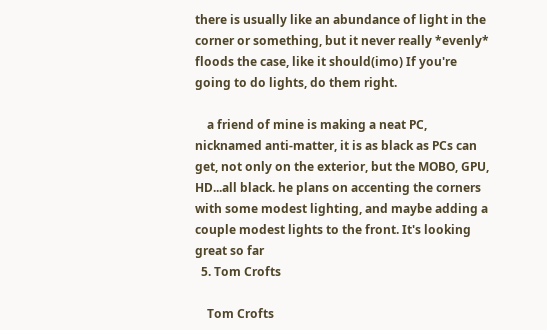there is usually like an abundance of light in the corner or something, but it never really *evenly* floods the case, like it should(imo) If you're going to do lights, do them right.

    a friend of mine is making a neat PC, nicknamed anti-matter, it is as black as PCs can get, not only on the exterior, but the MOBO, GPU, HD...all black. he plans on accenting the corners with some modest lighting, and maybe adding a couple modest lights to the front. It's looking great so far
  5. Tom Crofts

    Tom Crofts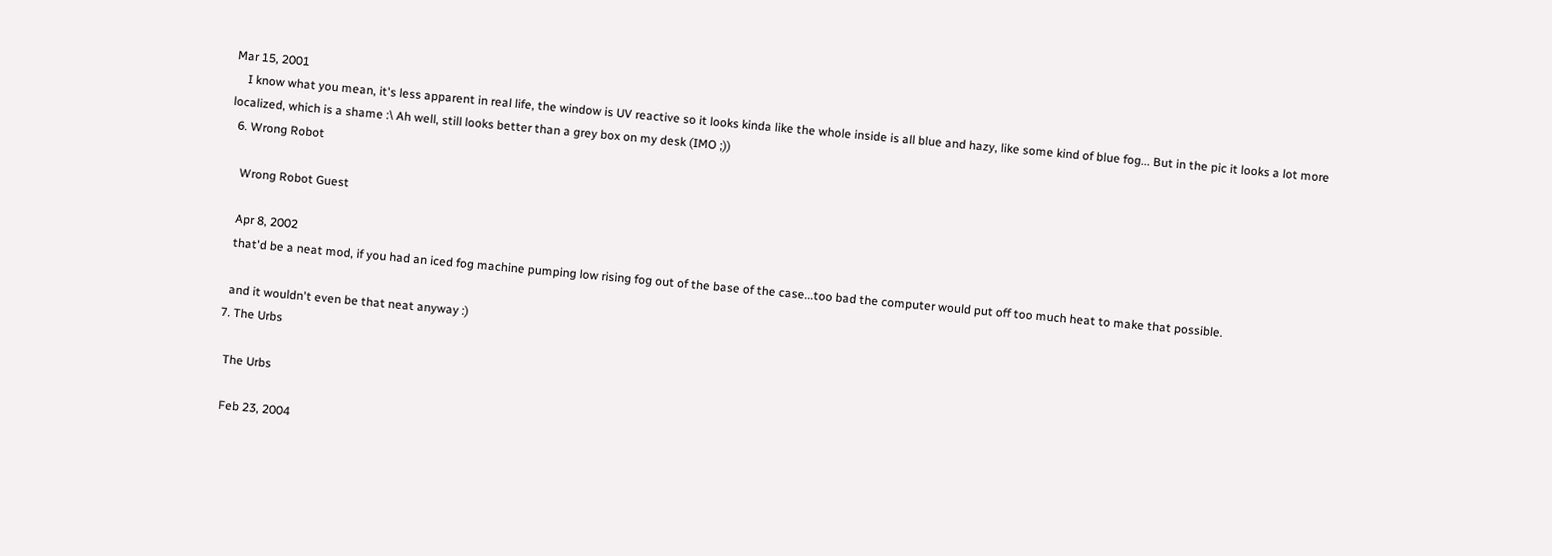Mar 15, 2001
    I know what you mean, it's less apparent in real life, the window is UV reactive so it looks kinda like the whole inside is all blue and hazy, like some kind of blue fog... But in the pic it looks a lot more localized, which is a shame :\ Ah well, still looks better than a grey box on my desk (IMO ;))
  6. Wrong Robot

    Wrong Robot Guest

    Apr 8, 2002
    that'd be a neat mod, if you had an iced fog machine pumping low rising fog out of the base of the case...too bad the computer would put off too much heat to make that possible.

    and it wouldn't even be that neat anyway :)
  7. The Urbs

    The Urbs

    Feb 23, 2004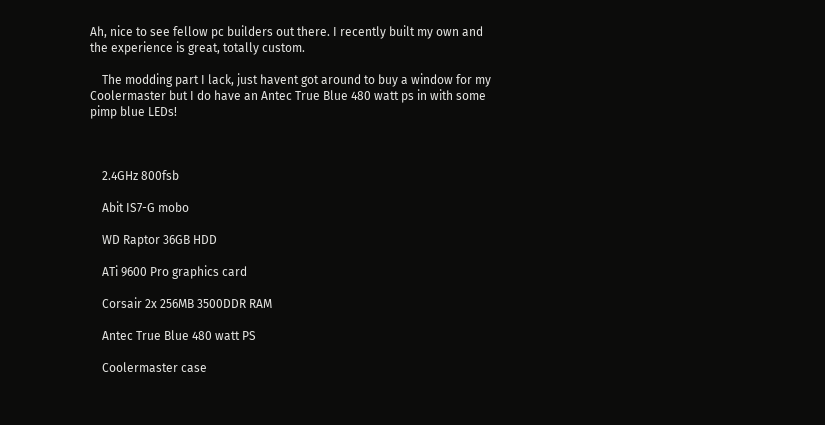Ah, nice to see fellow pc builders out there. I recently built my own and the experience is great, totally custom.

    The modding part I lack, just havent got around to buy a window for my Coolermaster but I do have an Antec True Blue 480 watt ps in with some pimp blue LEDs!



    2.4GHz 800fsb

    Abit IS7-G mobo

    WD Raptor 36GB HDD

    ATi 9600 Pro graphics card

    Corsair 2x 256MB 3500DDR RAM

    Antec True Blue 480 watt PS

    Coolermaster case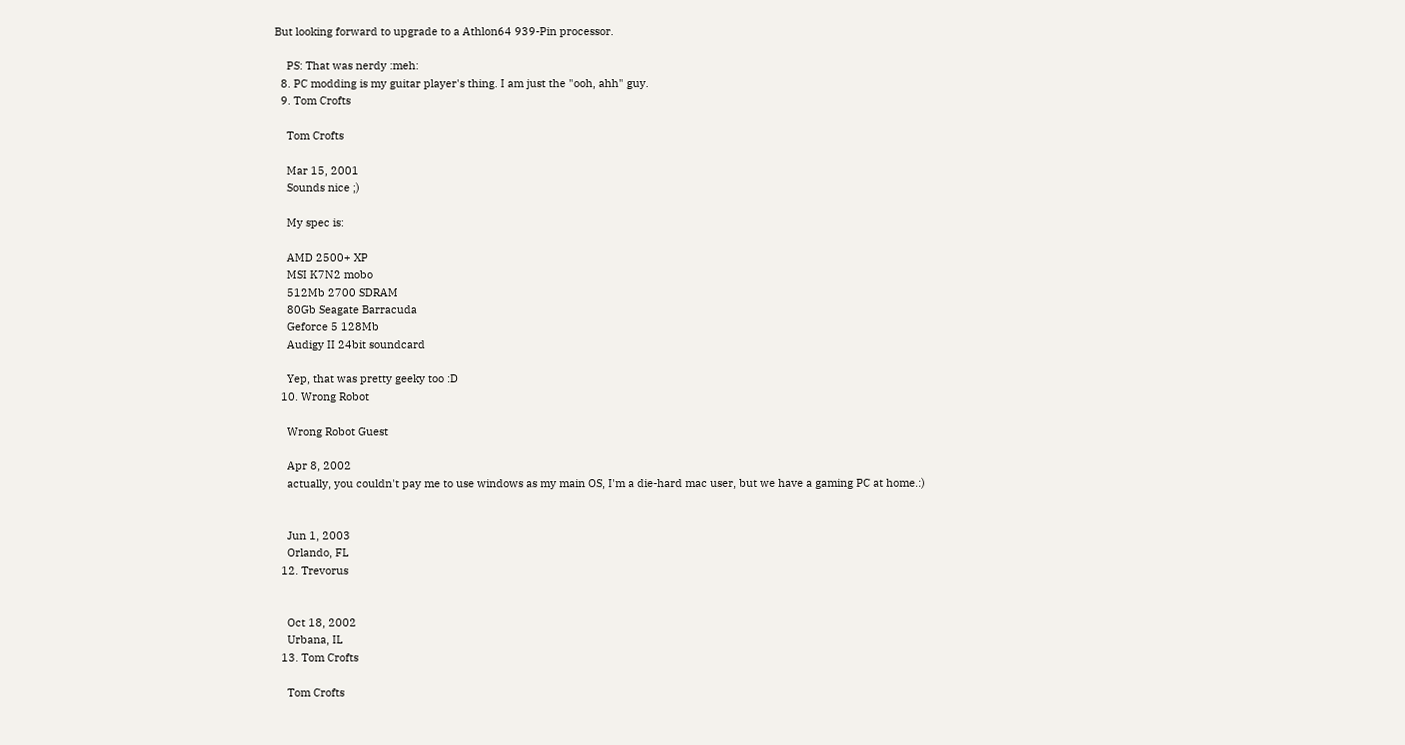But looking forward to upgrade to a Athlon64 939-Pin processor.

    PS: That was nerdy :meh:
  8. PC modding is my guitar player's thing. I am just the "ooh, ahh" guy.
  9. Tom Crofts

    Tom Crofts

    Mar 15, 2001
    Sounds nice ;)

    My spec is:

    AMD 2500+ XP
    MSI K7N2 mobo
    512Mb 2700 SDRAM
    80Gb Seagate Barracuda
    Geforce 5 128Mb
    Audigy II 24bit soundcard

    Yep, that was pretty geeky too :D
  10. Wrong Robot

    Wrong Robot Guest

    Apr 8, 2002
    actually, you couldn't pay me to use windows as my main OS, I'm a die-hard mac user, but we have a gaming PC at home.:)


    Jun 1, 2003
    Orlando, FL
  12. Trevorus


    Oct 18, 2002
    Urbana, IL
  13. Tom Crofts

    Tom Crofts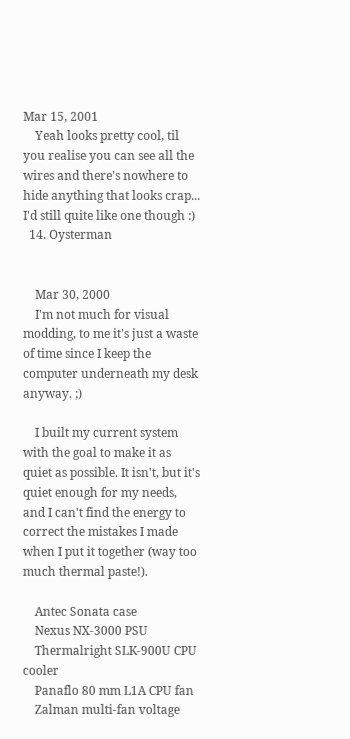Mar 15, 2001
    Yeah looks pretty cool, til you realise you can see all the wires and there's nowhere to hide anything that looks crap... I'd still quite like one though :)
  14. Oysterman


    Mar 30, 2000
    I'm not much for visual modding, to me it's just a waste of time since I keep the computer underneath my desk anyway. ;)

    I built my current system with the goal to make it as quiet as possible. It isn't, but it's quiet enough for my needs, and I can't find the energy to correct the mistakes I made when I put it together (way too much thermal paste!).

    Antec Sonata case
    Nexus NX-3000 PSU
    Thermalright SLK-900U CPU cooler
    Panaflo 80 mm L1A CPU fan
    Zalman multi-fan voltage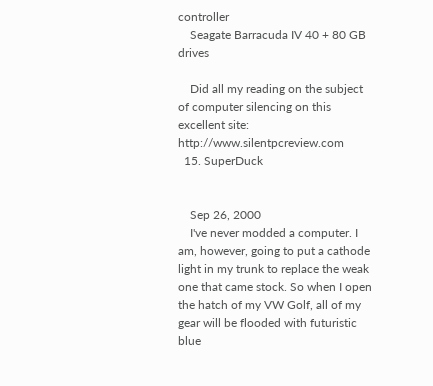controller
    Seagate Barracuda IV 40 + 80 GB drives

    Did all my reading on the subject of computer silencing on this excellent site: http://www.silentpcreview.com
  15. SuperDuck


    Sep 26, 2000
    I've never modded a computer. I am, however, going to put a cathode light in my trunk to replace the weak one that came stock. So when I open the hatch of my VW Golf, all of my gear will be flooded with futuristic blue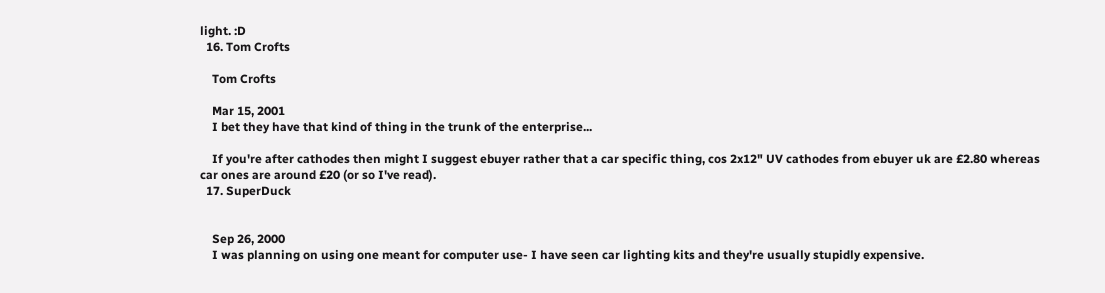light. :D
  16. Tom Crofts

    Tom Crofts

    Mar 15, 2001
    I bet they have that kind of thing in the trunk of the enterprise...

    If you're after cathodes then might I suggest ebuyer rather that a car specific thing, cos 2x12" UV cathodes from ebuyer uk are £2.80 whereas car ones are around £20 (or so I've read).
  17. SuperDuck


    Sep 26, 2000
    I was planning on using one meant for computer use- I have seen car lighting kits and they're usually stupidly expensive.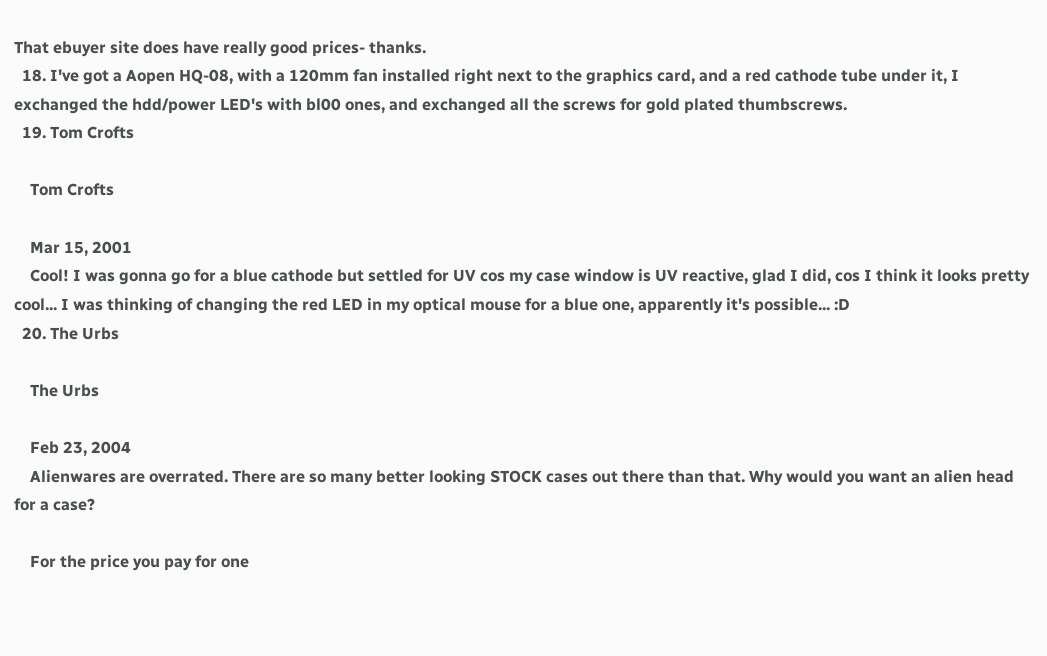That ebuyer site does have really good prices- thanks.
  18. I've got a Aopen HQ-08, with a 120mm fan installed right next to the graphics card, and a red cathode tube under it, I exchanged the hdd/power LED's with bl00 ones, and exchanged all the screws for gold plated thumbscrews.
  19. Tom Crofts

    Tom Crofts

    Mar 15, 2001
    Cool! I was gonna go for a blue cathode but settled for UV cos my case window is UV reactive, glad I did, cos I think it looks pretty cool... I was thinking of changing the red LED in my optical mouse for a blue one, apparently it's possible... :D
  20. The Urbs

    The Urbs

    Feb 23, 2004
    Alienwares are overrated. There are so many better looking STOCK cases out there than that. Why would you want an alien head for a case?

    For the price you pay for one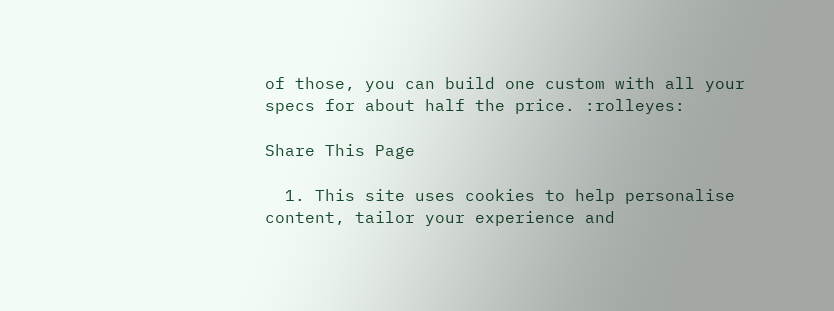of those, you can build one custom with all your specs for about half the price. :rolleyes:

Share This Page

  1. This site uses cookies to help personalise content, tailor your experience and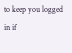to keep you logged in if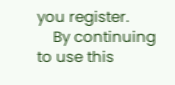you register.
    By continuing to use this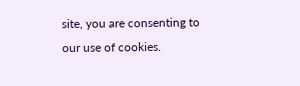site, you are consenting to our use of cookies.